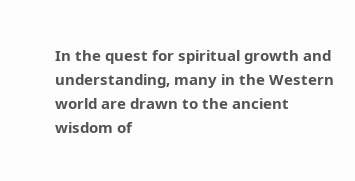In the quest for spiritual growth and understanding, many in the Western world are drawn to the ancient wisdom of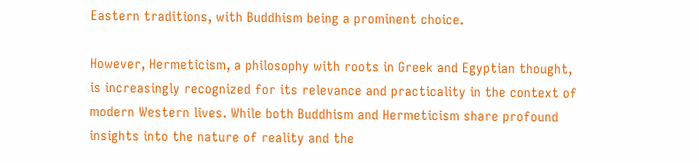Eastern traditions, with Buddhism being a prominent choice.

However, Hermeticism, a philosophy with roots in Greek and Egyptian thought, is increasingly recognized for its relevance and practicality in the context of modern Western lives. While both Buddhism and Hermeticism share profound insights into the nature of reality and the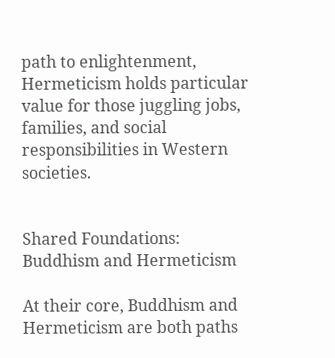path to enlightenment, Hermeticism holds particular value for those juggling jobs, families, and social responsibilities in Western societies.


Shared Foundations: Buddhism and Hermeticism

At their core, Buddhism and Hermeticism are both paths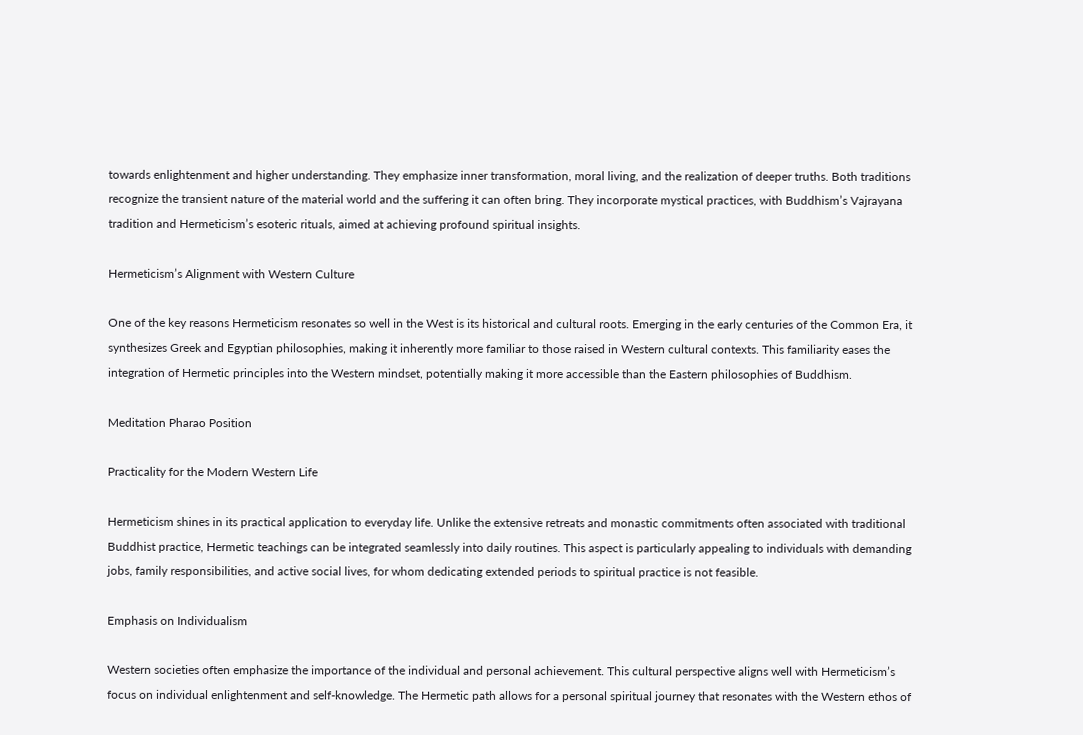towards enlightenment and higher understanding. They emphasize inner transformation, moral living, and the realization of deeper truths. Both traditions recognize the transient nature of the material world and the suffering it can often bring. They incorporate mystical practices, with Buddhism’s Vajrayana tradition and Hermeticism’s esoteric rituals, aimed at achieving profound spiritual insights.

Hermeticism’s Alignment with Western Culture

One of the key reasons Hermeticism resonates so well in the West is its historical and cultural roots. Emerging in the early centuries of the Common Era, it synthesizes Greek and Egyptian philosophies, making it inherently more familiar to those raised in Western cultural contexts. This familiarity eases the integration of Hermetic principles into the Western mindset, potentially making it more accessible than the Eastern philosophies of Buddhism.

Meditation Pharao Position

Practicality for the Modern Western Life

Hermeticism shines in its practical application to everyday life. Unlike the extensive retreats and monastic commitments often associated with traditional Buddhist practice, Hermetic teachings can be integrated seamlessly into daily routines. This aspect is particularly appealing to individuals with demanding jobs, family responsibilities, and active social lives, for whom dedicating extended periods to spiritual practice is not feasible.

Emphasis on Individualism

Western societies often emphasize the importance of the individual and personal achievement. This cultural perspective aligns well with Hermeticism’s focus on individual enlightenment and self-knowledge. The Hermetic path allows for a personal spiritual journey that resonates with the Western ethos of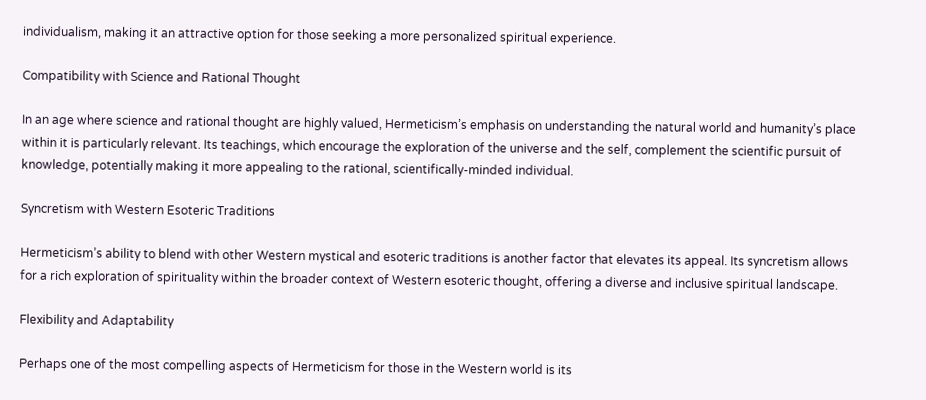individualism, making it an attractive option for those seeking a more personalized spiritual experience.

Compatibility with Science and Rational Thought

In an age where science and rational thought are highly valued, Hermeticism’s emphasis on understanding the natural world and humanity’s place within it is particularly relevant. Its teachings, which encourage the exploration of the universe and the self, complement the scientific pursuit of knowledge, potentially making it more appealing to the rational, scientifically-minded individual.

Syncretism with Western Esoteric Traditions

Hermeticism’s ability to blend with other Western mystical and esoteric traditions is another factor that elevates its appeal. Its syncretism allows for a rich exploration of spirituality within the broader context of Western esoteric thought, offering a diverse and inclusive spiritual landscape.

Flexibility and Adaptability

Perhaps one of the most compelling aspects of Hermeticism for those in the Western world is its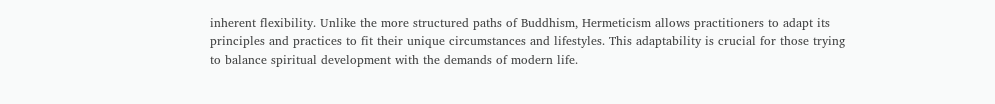inherent flexibility. Unlike the more structured paths of Buddhism, Hermeticism allows practitioners to adapt its principles and practices to fit their unique circumstances and lifestyles. This adaptability is crucial for those trying to balance spiritual development with the demands of modern life.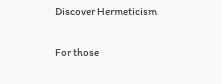Discover Hermeticism

For those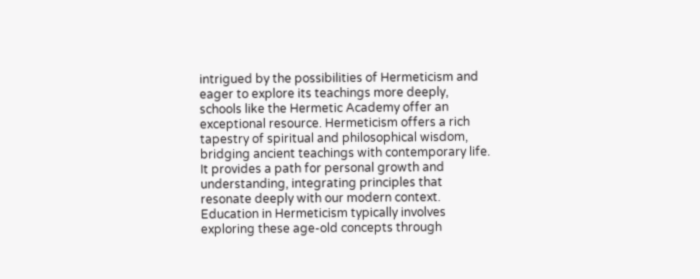intrigued by the possibilities of Hermeticism and eager to explore its teachings more deeply, schools like the Hermetic Academy offer an exceptional resource. Hermeticism offers a rich tapestry of spiritual and philosophical wisdom, bridging ancient teachings with contemporary life. It provides a path for personal growth and understanding, integrating principles that resonate deeply with our modern context. Education in Hermeticism typically involves exploring these age-old concepts through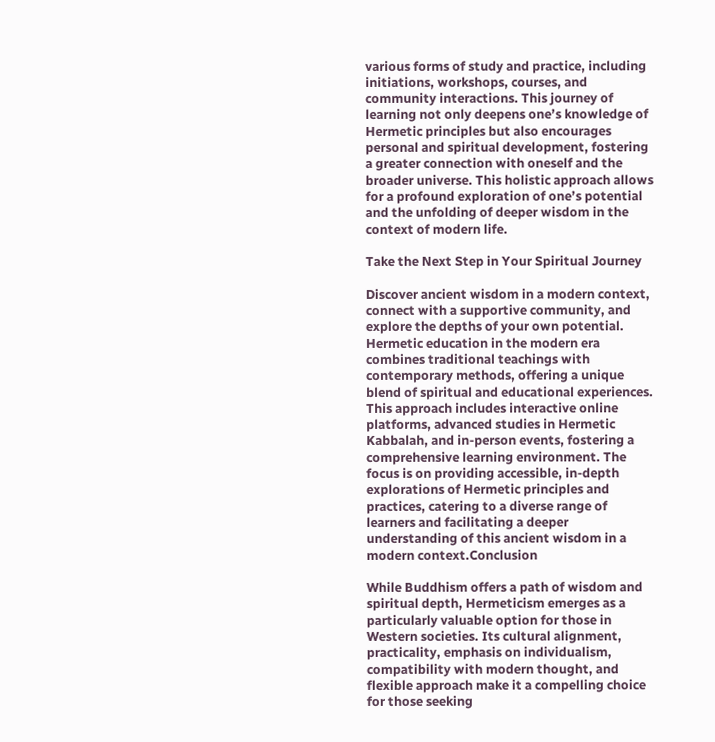various forms of study and practice, including initiations, workshops, courses, and community interactions. This journey of learning not only deepens one’s knowledge of Hermetic principles but also encourages personal and spiritual development, fostering a greater connection with oneself and the broader universe. This holistic approach allows for a profound exploration of one’s potential and the unfolding of deeper wisdom in the context of modern life.

Take the Next Step in Your Spiritual Journey

Discover ancient wisdom in a modern context, connect with a supportive community, and explore the depths of your own potential. Hermetic education in the modern era combines traditional teachings with contemporary methods, offering a unique blend of spiritual and educational experiences. This approach includes interactive online platforms, advanced studies in Hermetic Kabbalah, and in-person events, fostering a comprehensive learning environment. The focus is on providing accessible, in-depth explorations of Hermetic principles and practices, catering to a diverse range of learners and facilitating a deeper understanding of this ancient wisdom in a modern context.Conclusion

While Buddhism offers a path of wisdom and spiritual depth, Hermeticism emerges as a particularly valuable option for those in Western societies. Its cultural alignment, practicality, emphasis on individualism, compatibility with modern thought, and flexible approach make it a compelling choice for those seeking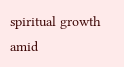spiritual growth amid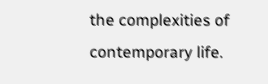the complexities of contemporary life.